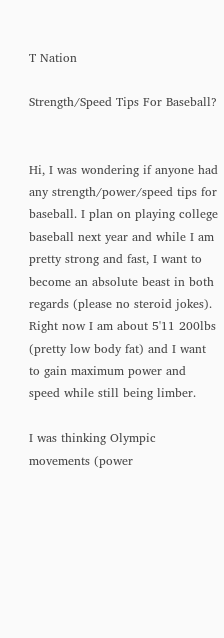T Nation

Strength/Speed Tips For Baseball?


Hi, I was wondering if anyone had any strength/power/speed tips for baseball. I plan on playing college baseball next year and while I am pretty strong and fast, I want to become an absolute beast in both regards (please no steroid jokes). Right now I am about 5'11 200lbs (pretty low body fat) and I want to gain maximum power and speed while still being limber.

I was thinking Olympic movements (power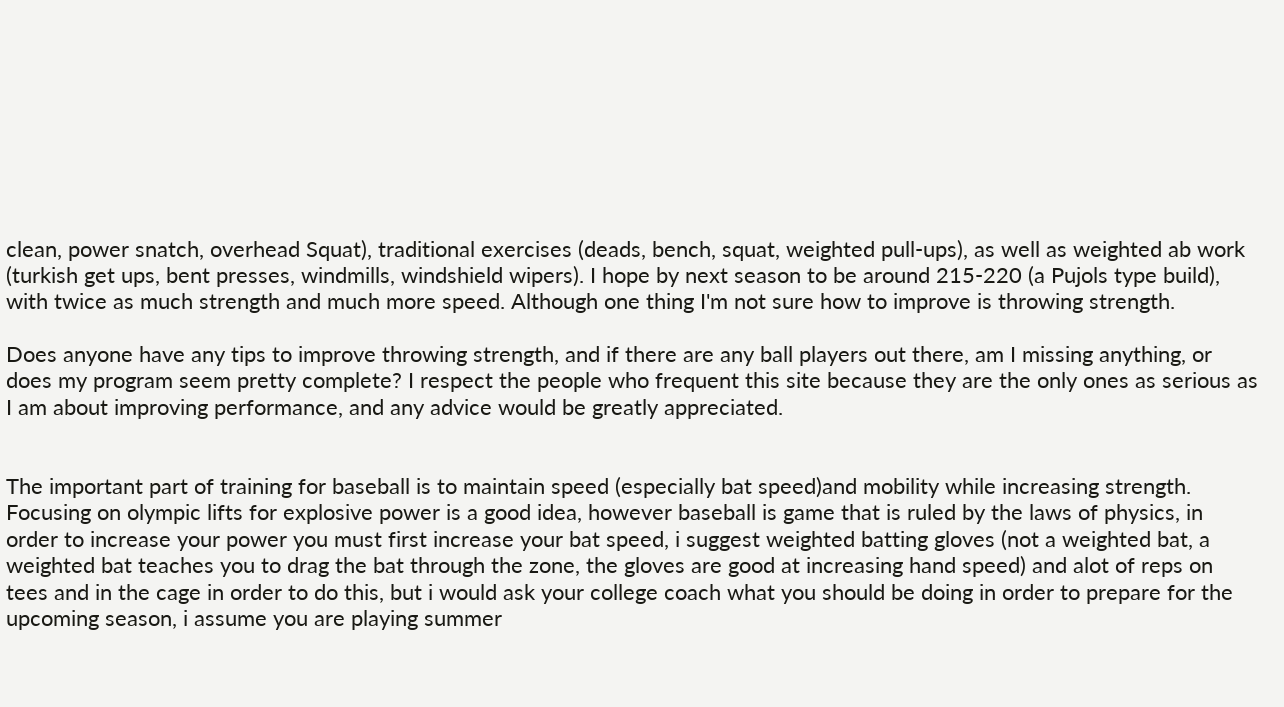clean, power snatch, overhead Squat), traditional exercises (deads, bench, squat, weighted pull-ups), as well as weighted ab work (turkish get ups, bent presses, windmills, windshield wipers). I hope by next season to be around 215-220 (a Pujols type build), with twice as much strength and much more speed. Although one thing I'm not sure how to improve is throwing strength.

Does anyone have any tips to improve throwing strength, and if there are any ball players out there, am I missing anything, or does my program seem pretty complete? I respect the people who frequent this site because they are the only ones as serious as I am about improving performance, and any advice would be greatly appreciated.


The important part of training for baseball is to maintain speed (especially bat speed)and mobility while increasing strength. Focusing on olympic lifts for explosive power is a good idea, however baseball is game that is ruled by the laws of physics, in order to increase your power you must first increase your bat speed, i suggest weighted batting gloves (not a weighted bat, a weighted bat teaches you to drag the bat through the zone, the gloves are good at increasing hand speed) and alot of reps on tees and in the cage in order to do this, but i would ask your college coach what you should be doing in order to prepare for the upcoming season, i assume you are playing summer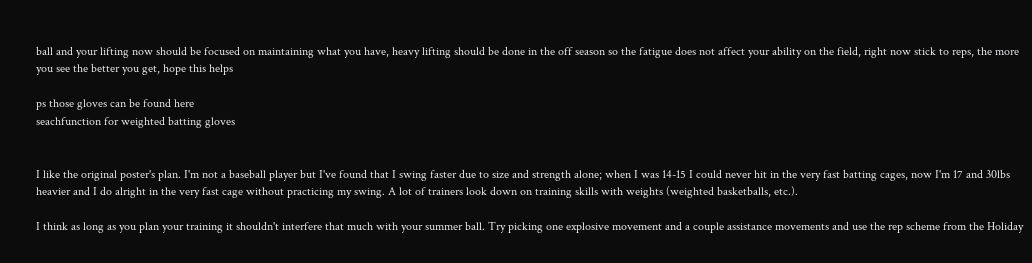ball and your lifting now should be focused on maintaining what you have, heavy lifting should be done in the off season so the fatigue does not affect your ability on the field, right now stick to reps, the more you see the better you get, hope this helps

ps those gloves can be found here
seachfunction for weighted batting gloves


I like the original poster's plan. I'm not a baseball player but I've found that I swing faster due to size and strength alone; when I was 14-15 I could never hit in the very fast batting cages, now I'm 17 and 30lbs heavier and I do alright in the very fast cage without practicing my swing. A lot of trainers look down on training skills with weights (weighted basketballs, etc.).

I think as long as you plan your training it shouldn't interfere that much with your summer ball. Try picking one explosive movement and a couple assistance movements and use the rep scheme from the Holiday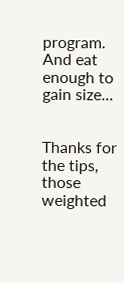program. And eat enough to gain size...


Thanks for the tips, those weighted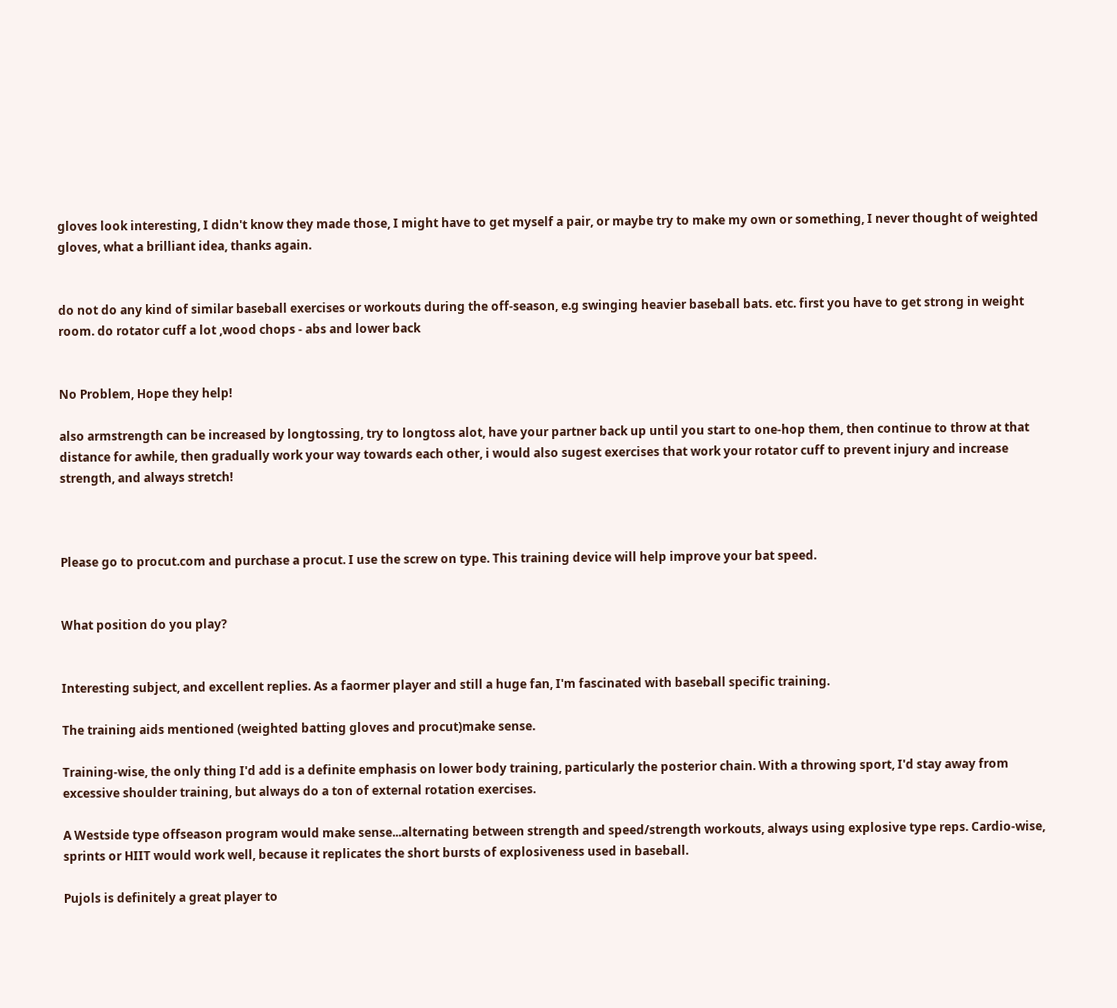gloves look interesting, I didn't know they made those, I might have to get myself a pair, or maybe try to make my own or something, I never thought of weighted gloves, what a brilliant idea, thanks again.


do not do any kind of similar baseball exercises or workouts during the off-season, e.g swinging heavier baseball bats. etc. first you have to get strong in weight room. do rotator cuff a lot ,wood chops - abs and lower back


No Problem, Hope they help!

also armstrength can be increased by longtossing, try to longtoss alot, have your partner back up until you start to one-hop them, then continue to throw at that distance for awhile, then gradually work your way towards each other, i would also sugest exercises that work your rotator cuff to prevent injury and increase strength, and always stretch!



Please go to procut.com and purchase a procut. I use the screw on type. This training device will help improve your bat speed.


What position do you play?


Interesting subject, and excellent replies. As a faormer player and still a huge fan, I'm fascinated with baseball specific training.

The training aids mentioned (weighted batting gloves and procut)make sense.

Training-wise, the only thing I'd add is a definite emphasis on lower body training, particularly the posterior chain. With a throwing sport, I'd stay away from excessive shoulder training, but always do a ton of external rotation exercises.

A Westside type offseason program would make sense...alternating between strength and speed/strength workouts, always using explosive type reps. Cardio-wise, sprints or HIIT would work well, because it replicates the short bursts of explosiveness used in baseball.

Pujols is definitely a great player to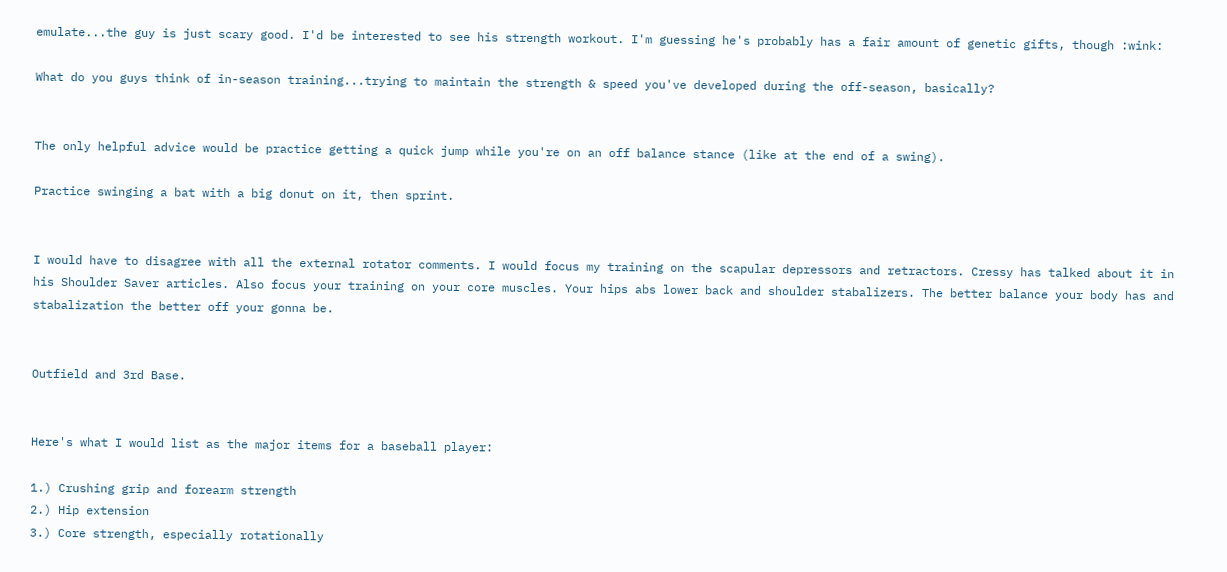emulate...the guy is just scary good. I'd be interested to see his strength workout. I'm guessing he's probably has a fair amount of genetic gifts, though :wink:

What do you guys think of in-season training...trying to maintain the strength & speed you've developed during the off-season, basically?


The only helpful advice would be practice getting a quick jump while you're on an off balance stance (like at the end of a swing).

Practice swinging a bat with a big donut on it, then sprint.


I would have to disagree with all the external rotator comments. I would focus my training on the scapular depressors and retractors. Cressy has talked about it in his Shoulder Saver articles. Also focus your training on your core muscles. Your hips abs lower back and shoulder stabalizers. The better balance your body has and stabalization the better off your gonna be.


Outfield and 3rd Base.


Here's what I would list as the major items for a baseball player:

1.) Crushing grip and forearm strength
2.) Hip extension
3.) Core strength, especially rotationally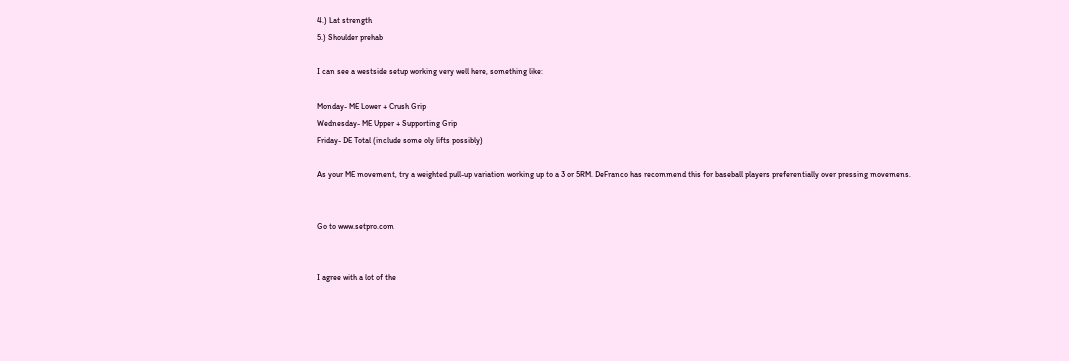4.) Lat strength
5.) Shoulder prehab

I can see a westside setup working very well here, something like:

Monday- ME Lower + Crush Grip
Wednesday- ME Upper + Supporting Grip
Friday- DE Total (include some oly lifts possibly)

As your ME movement, try a weighted pull-up variation working up to a 3 or 5RM. DeFranco has recommend this for baseball players preferentially over pressing movemens.


Go to www.setpro.com


I agree with a lot of the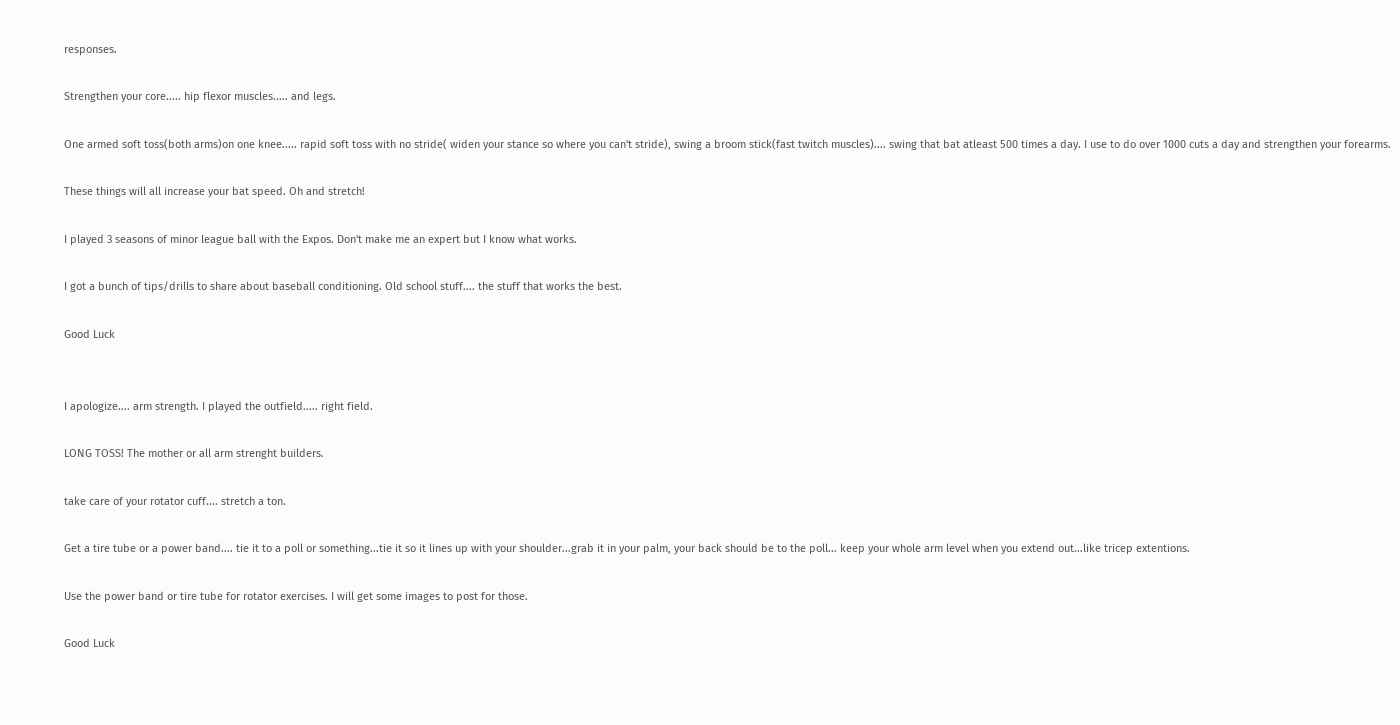responses.

Strengthen your core..... hip flexor muscles..... and legs.

One armed soft toss(both arms)on one knee..... rapid soft toss with no stride( widen your stance so where you can't stride), swing a broom stick(fast twitch muscles).... swing that bat atleast 500 times a day. I use to do over 1000 cuts a day and strengthen your forearms.

These things will all increase your bat speed. Oh and stretch!

I played 3 seasons of minor league ball with the Expos. Don't make me an expert but I know what works.

I got a bunch of tips/drills to share about baseball conditioning. Old school stuff.... the stuff that works the best.

Good Luck


I apologize.... arm strength. I played the outfield..... right field.

LONG TOSS! The mother or all arm strenght builders.

take care of your rotator cuff.... stretch a ton.

Get a tire tube or a power band.... tie it to a poll or something...tie it so it lines up with your shoulder...grab it in your palm, your back should be to the poll... keep your whole arm level when you extend out...like tricep extentions.

Use the power band or tire tube for rotator exercises. I will get some images to post for those.

Good Luck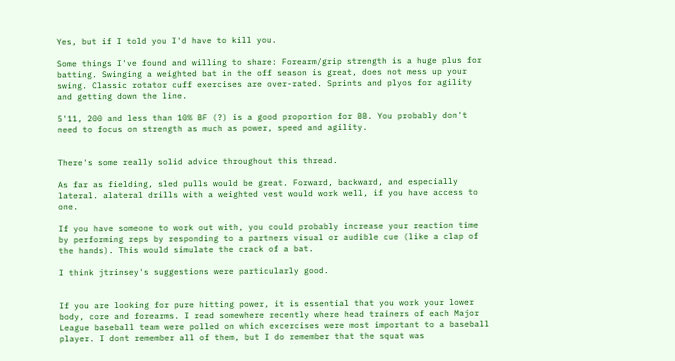Yes, but if I told you I'd have to kill you.

Some things I've found and willing to share: Forearm/grip strength is a huge plus for batting. Swinging a weighted bat in the off season is great, does not mess up your swing. Classic rotator cuff exercises are over-rated. Sprints and plyos for agility and getting down the line.

5'11, 200 and less than 10% BF (?) is a good proportion for BB. You probably don't need to focus on strength as much as power, speed and agility.


There's some really solid advice throughout this thread.

As far as fielding, sled pulls would be great. Forward, backward, and especially lateral. alateral drills with a weighted vest would work well, if you have access to one.

If you have someone to work out with, you could probably increase your reaction time by performing reps by responding to a partners visual or audible cue (like a clap of the hands). This would simulate the crack of a bat.

I think jtrinsey's suggestions were particularly good.


If you are looking for pure hitting power, it is essential that you work your lower body, core and forearms. I read somewhere recently where head trainers of each Major League baseball team were polled on which excercises were most important to a baseball player. I dont remember all of them, but I do remember that the squat was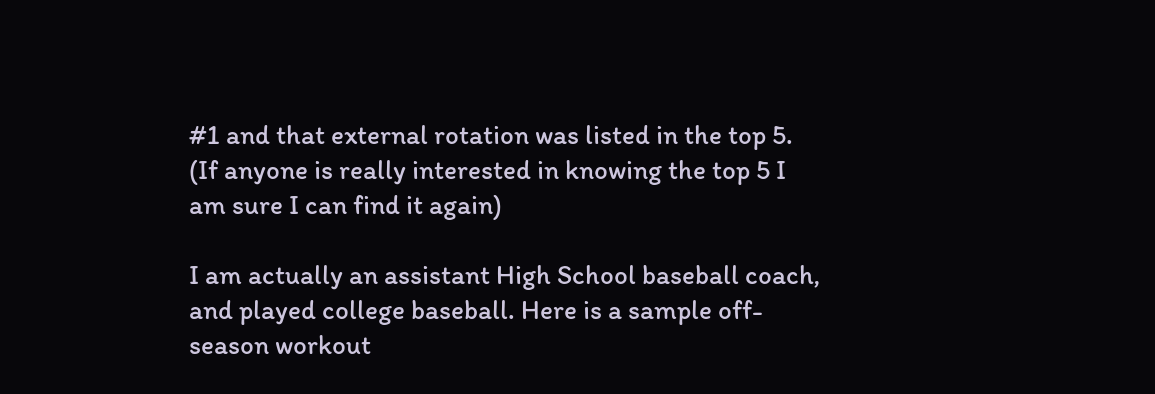#1 and that external rotation was listed in the top 5. (If anyone is really interested in knowing the top 5 I am sure I can find it again)

I am actually an assistant High School baseball coach, and played college baseball. Here is a sample off-season workout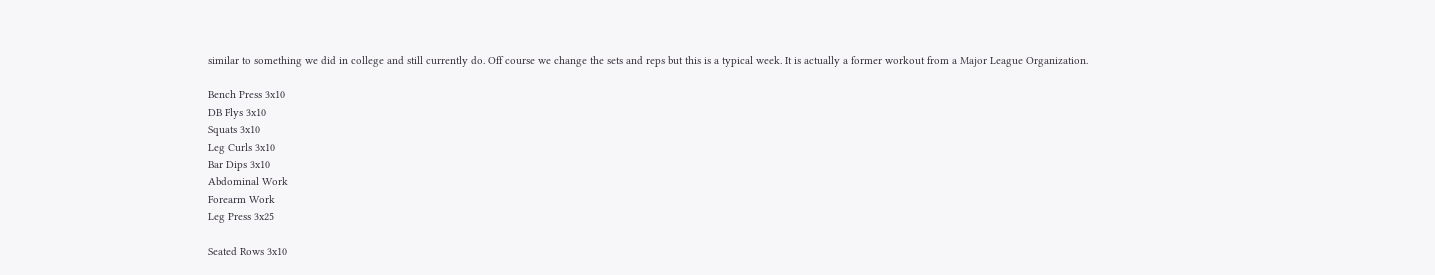similar to something we did in college and still currently do. Off course we change the sets and reps but this is a typical week. It is actually a former workout from a Major League Organization.

Bench Press 3x10
DB Flys 3x10
Squats 3x10
Leg Curls 3x10
Bar Dips 3x10
Abdominal Work
Forearm Work
Leg Press 3x25

Seated Rows 3x10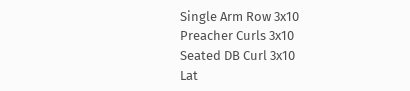Single Arm Row 3x10
Preacher Curls 3x10
Seated DB Curl 3x10
Lat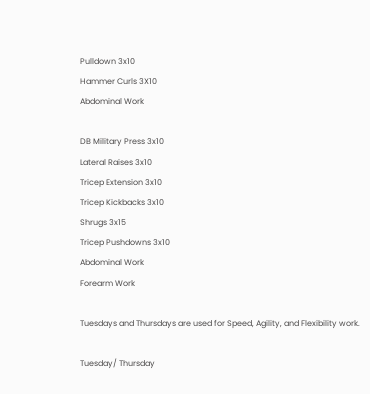Pulldown 3x10
Hammer Curls 3X10
Abdominal Work

DB Military Press 3x10
Lateral Raises 3x10
Tricep Extension 3x10
Tricep Kickbacks 3x10
Shrugs 3x15
Tricep Pushdowns 3x10
Abdominal Work
Forearm Work

Tuesdays and Thursdays are used for Speed, Agility, and Flexibility work.

Tuesday/ Thursday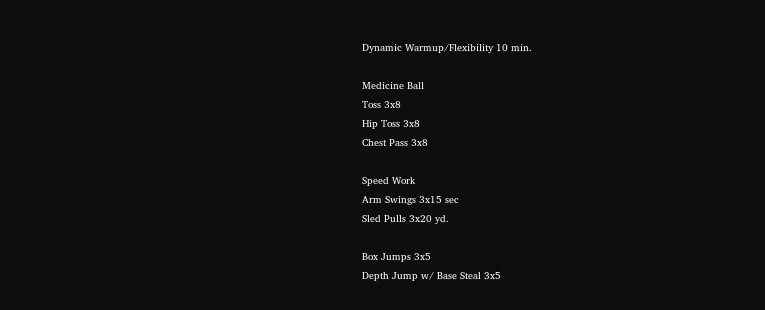Dynamic Warmup/Flexibility 10 min.

Medicine Ball
Toss 3x8
Hip Toss 3x8
Chest Pass 3x8

Speed Work
Arm Swings 3x15 sec
Sled Pulls 3x20 yd.

Box Jumps 3x5
Depth Jump w/ Base Steal 3x5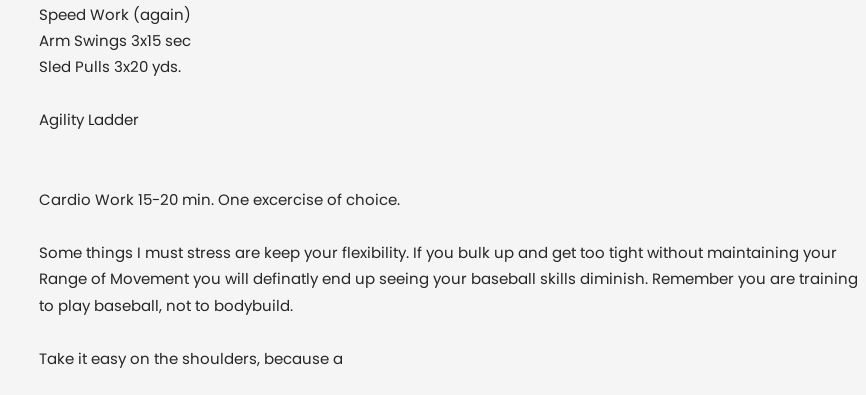Speed Work (again)
Arm Swings 3x15 sec
Sled Pulls 3x20 yds.

Agility Ladder


Cardio Work 15-20 min. One excercise of choice.

Some things I must stress are keep your flexibility. If you bulk up and get too tight without maintaining your Range of Movement you will definatly end up seeing your baseball skills diminish. Remember you are training to play baseball, not to bodybuild.

Take it easy on the shoulders, because a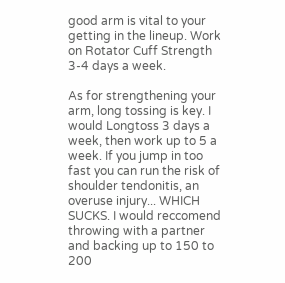good arm is vital to your getting in the lineup. Work on Rotator Cuff Strength 3-4 days a week.

As for strengthening your arm, long tossing is key. I would Longtoss 3 days a week, then work up to 5 a week. If you jump in too fast you can run the risk of shoulder tendonitis, an overuse injury... WHICH SUCKS. I would reccomend throwing with a partner and backing up to 150 to 200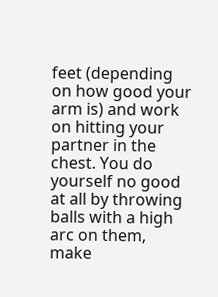feet (depending on how good your arm is) and work on hitting your partner in the chest. You do yourself no good at all by throwing balls with a high arc on them, make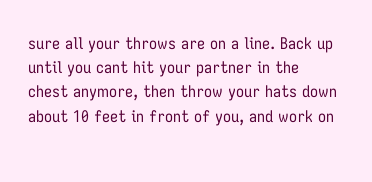sure all your throws are on a line. Back up until you cant hit your partner in the chest anymore, then throw your hats down about 10 feet in front of you, and work on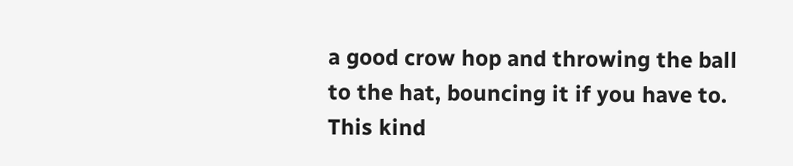a good crow hop and throwing the ball to the hat, bouncing it if you have to. This kind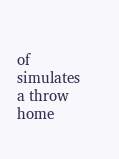of simulates a throw home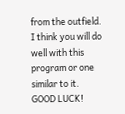from the outfield. I think you will do well with this program or one similar to it. GOOD LUCK!